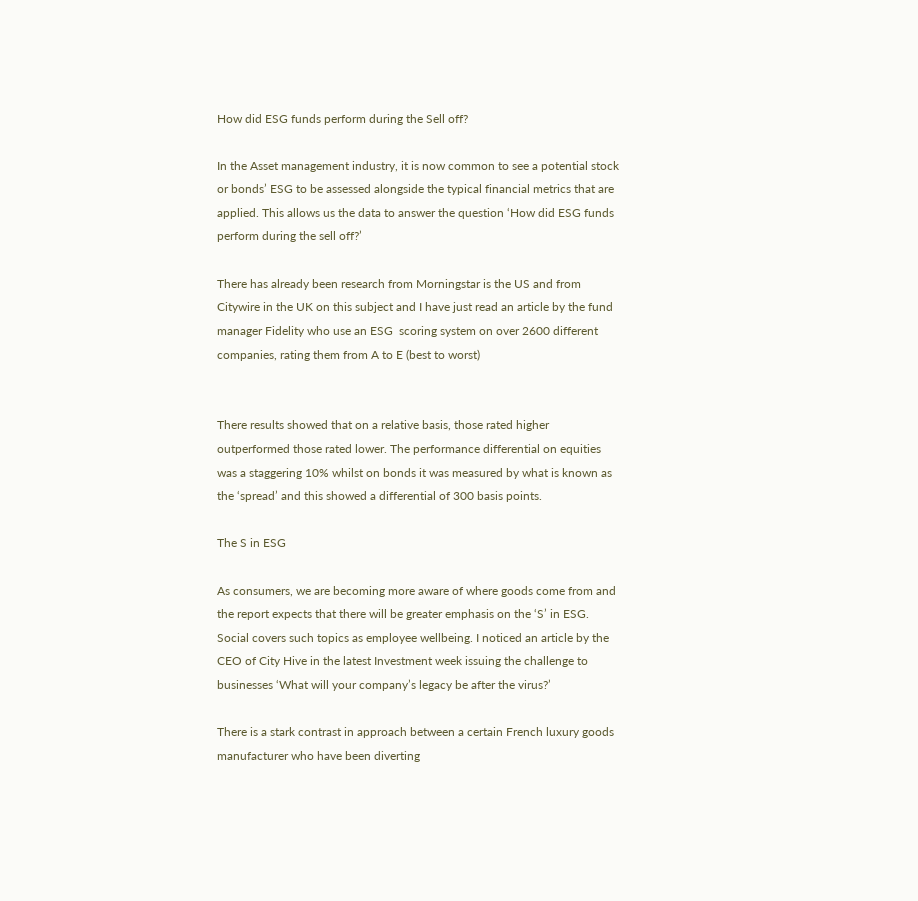How did ESG funds perform during the Sell off?

In the Asset management industry, it is now common to see a potential stock or bonds’ ESG to be assessed alongside the typical financial metrics that are applied. This allows us the data to answer the question ‘How did ESG funds perform during the sell off?’

There has already been research from Morningstar is the US and from Citywire in the UK on this subject and I have just read an article by the fund manager Fidelity who use an ESG  scoring system on over 2600 different companies, rating them from A to E (best to worst)


There results showed that on a relative basis, those rated higher outperformed those rated lower. The performance differential on equities was a staggering 10% whilst on bonds it was measured by what is known as the ‘spread’ and this showed a differential of 300 basis points.

The S in ESG

As consumers, we are becoming more aware of where goods come from and the report expects that there will be greater emphasis on the ‘S’ in ESG. Social covers such topics as employee wellbeing. I noticed an article by the CEO of City Hive in the latest Investment week issuing the challenge to businesses ‘What will your company’s legacy be after the virus?’

There is a stark contrast in approach between a certain French luxury goods manufacturer who have been diverting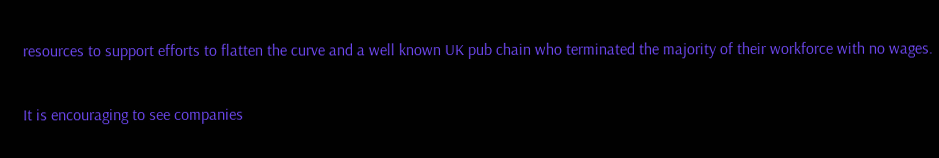resources to support efforts to flatten the curve and a well known UK pub chain who terminated the majority of their workforce with no wages.

It is encouraging to see companies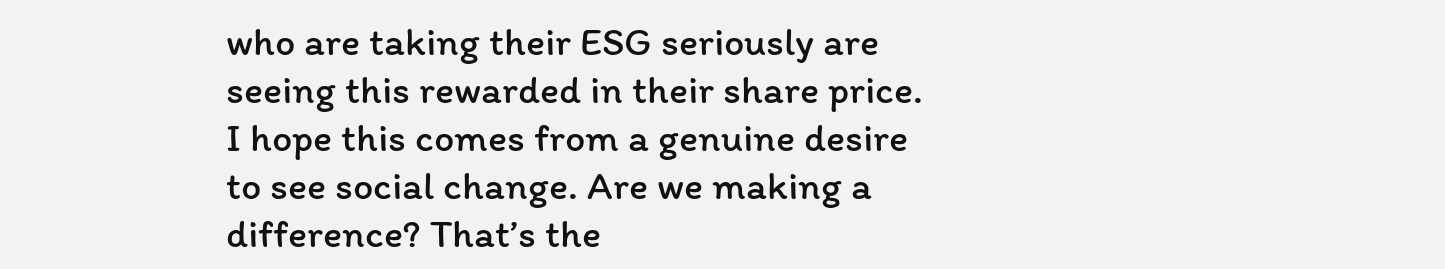who are taking their ESG seriously are seeing this rewarded in their share price. I hope this comes from a genuine desire to see social change. Are we making a difference? That’s the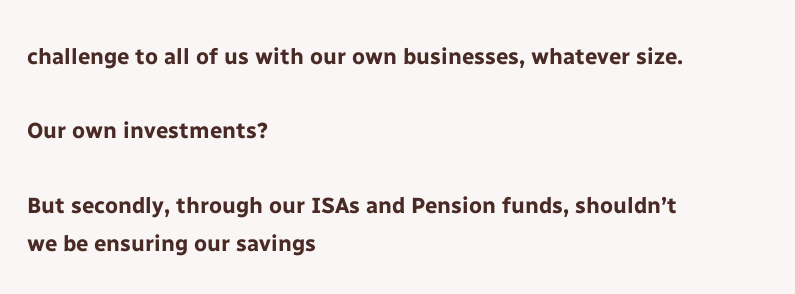challenge to all of us with our own businesses, whatever size.

Our own investments?

But secondly, through our ISAs and Pension funds, shouldn’t we be ensuring our savings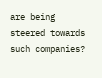are being steered towards such companies?